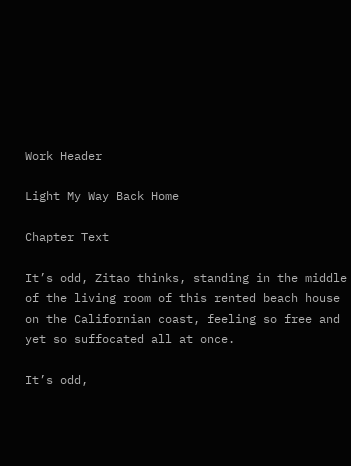Work Header

Light My Way Back Home

Chapter Text

It’s odd, Zitao thinks, standing in the middle of the living room of this rented beach house on the Californian coast, feeling so free and yet so suffocated all at once.

It’s odd,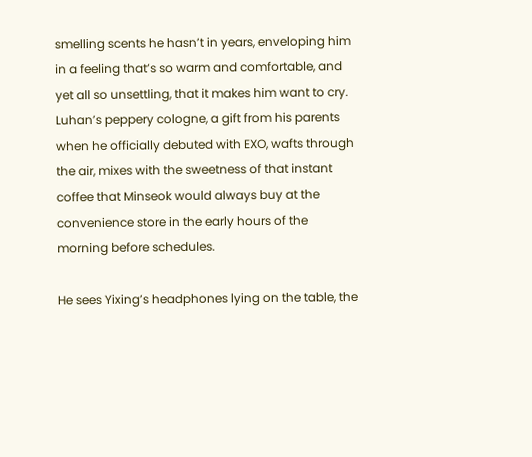smelling scents he hasn’t in years, enveloping him in a feeling that’s so warm and comfortable, and yet all so unsettling, that it makes him want to cry. Luhan’s peppery cologne, a gift from his parents when he officially debuted with EXO, wafts through the air, mixes with the sweetness of that instant coffee that Minseok would always buy at the convenience store in the early hours of the morning before schedules.

He sees Yixing’s headphones lying on the table, the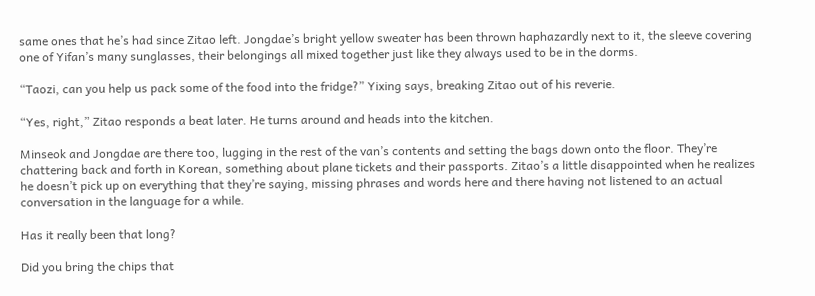same ones that he’s had since Zitao left. Jongdae’s bright yellow sweater has been thrown haphazardly next to it, the sleeve covering one of Yifan’s many sunglasses, their belongings all mixed together just like they always used to be in the dorms.

“Taozi, can you help us pack some of the food into the fridge?” Yixing says, breaking Zitao out of his reverie.

“Yes, right,” Zitao responds a beat later. He turns around and heads into the kitchen.

Minseok and Jongdae are there too, lugging in the rest of the van’s contents and setting the bags down onto the floor. They’re chattering back and forth in Korean, something about plane tickets and their passports. Zitao’s a little disappointed when he realizes he doesn’t pick up on everything that they’re saying, missing phrases and words here and there having not listened to an actual conversation in the language for a while.

Has it really been that long?

Did you bring the chips that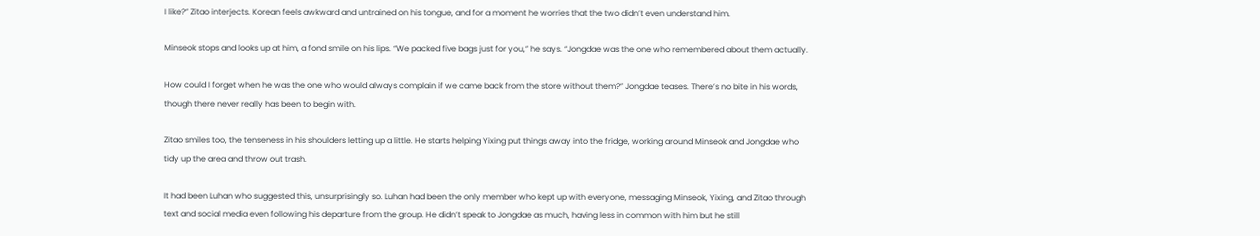I like?” Zitao interjects. Korean feels awkward and untrained on his tongue, and for a moment he worries that the two didn’t even understand him.

Minseok stops and looks up at him, a fond smile on his lips. “We packed five bags just for you,” he says. “Jongdae was the one who remembered about them actually.

How could I forget when he was the one who would always complain if we came back from the store without them?” Jongdae teases. There’s no bite in his words, though there never really has been to begin with.

Zitao smiles too, the tenseness in his shoulders letting up a little. He starts helping Yixing put things away into the fridge, working around Minseok and Jongdae who tidy up the area and throw out trash.

It had been Luhan who suggested this, unsurprisingly so. Luhan had been the only member who kept up with everyone, messaging Minseok, Yixing, and Zitao through text and social media even following his departure from the group. He didn’t speak to Jongdae as much, having less in common with him but he still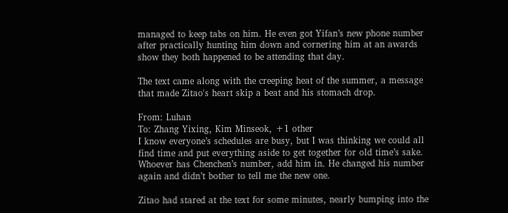managed to keep tabs on him. He even got Yifan’s new phone number after practically hunting him down and cornering him at an awards show they both happened to be attending that day.

The text came along with the creeping heat of the summer, a message that made Zitao's heart skip a beat and his stomach drop.

From: Luhan
To: Zhang Yixing, Kim Minseok, +1 other
I know everyone’s schedules are busy, but I was thinking we could all find time and put everything aside to get together for old time’s sake. Whoever has Chenchen’s number, add him in. He changed his number again and didn’t bother to tell me the new one.

Zitao had stared at the text for some minutes, nearly bumping into the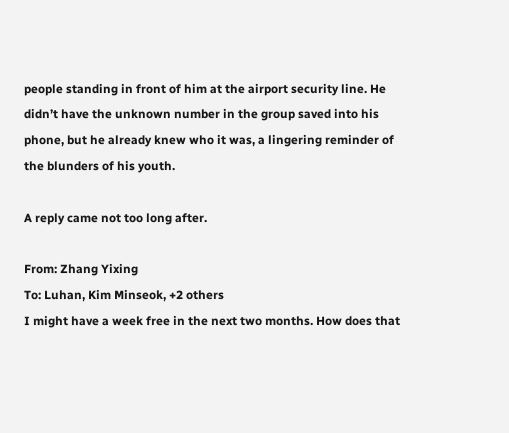people standing in front of him at the airport security line. He didn’t have the unknown number in the group saved into his phone, but he already knew who it was, a lingering reminder of the blunders of his youth.

A reply came not too long after.

From: Zhang Yixing
To: Luhan, Kim Minseok, +2 others
I might have a week free in the next two months. How does that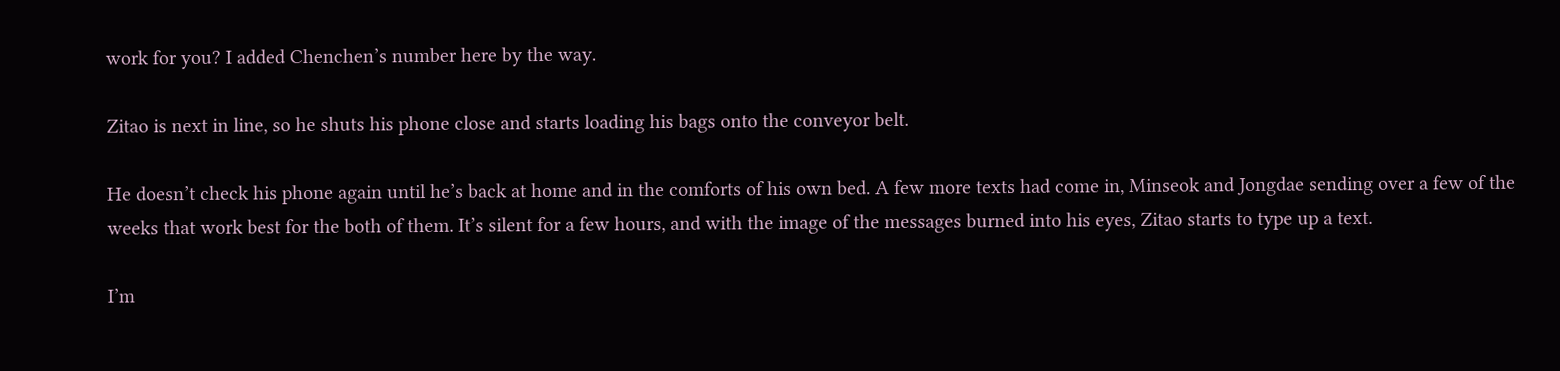work for you? I added Chenchen’s number here by the way.

Zitao is next in line, so he shuts his phone close and starts loading his bags onto the conveyor belt.

He doesn’t check his phone again until he’s back at home and in the comforts of his own bed. A few more texts had come in, Minseok and Jongdae sending over a few of the weeks that work best for the both of them. It’s silent for a few hours, and with the image of the messages burned into his eyes, Zitao starts to type up a text.

I’m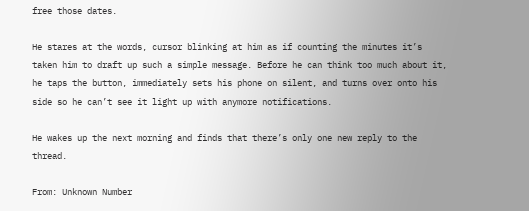free those dates.

He stares at the words, cursor blinking at him as if counting the minutes it’s taken him to draft up such a simple message. Before he can think too much about it, he taps the button, immediately sets his phone on silent, and turns over onto his side so he can’t see it light up with anymore notifications.

He wakes up the next morning and finds that there’s only one new reply to the thread.

From: Unknown Number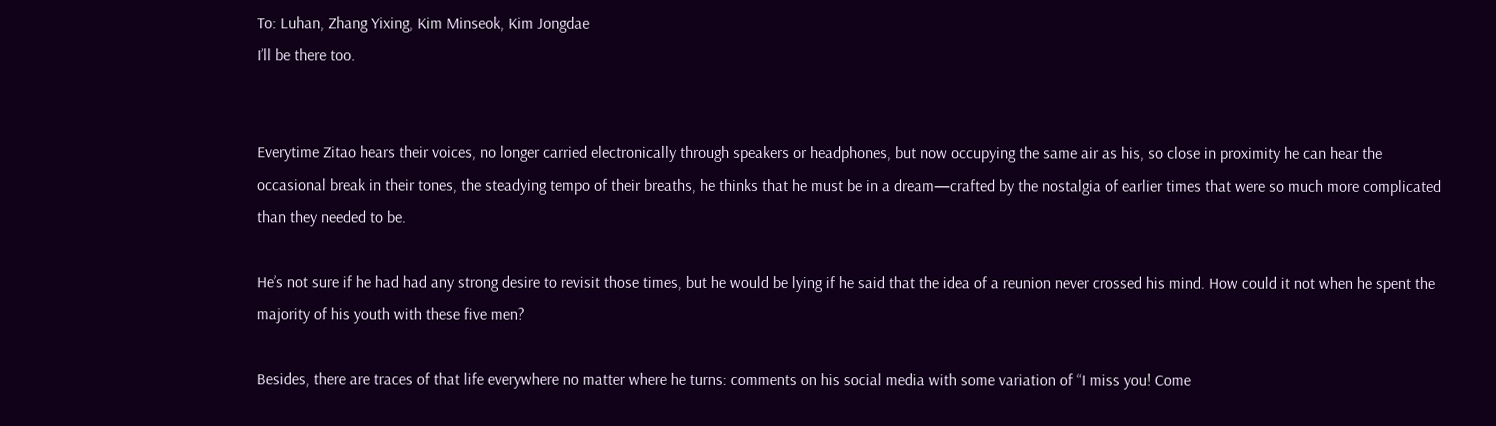To: Luhan, Zhang Yixing, Kim Minseok, Kim Jongdae
I’ll be there too.


Everytime Zitao hears their voices, no longer carried electronically through speakers or headphones, but now occupying the same air as his, so close in proximity he can hear the occasional break in their tones, the steadying tempo of their breaths, he thinks that he must be in a dream—crafted by the nostalgia of earlier times that were so much more complicated than they needed to be.

He’s not sure if he had had any strong desire to revisit those times, but he would be lying if he said that the idea of a reunion never crossed his mind. How could it not when he spent the majority of his youth with these five men?

Besides, there are traces of that life everywhere no matter where he turns: comments on his social media with some variation of “I miss you! Come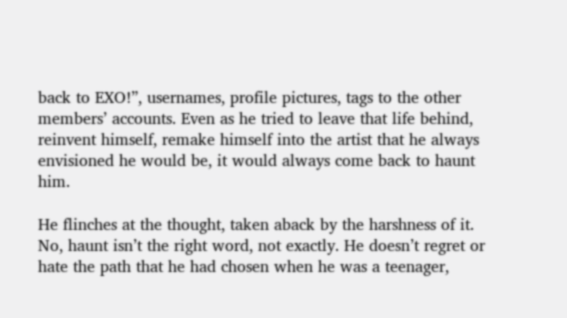back to EXO!”, usernames, profile pictures, tags to the other members’ accounts. Even as he tried to leave that life behind, reinvent himself, remake himself into the artist that he always envisioned he would be, it would always come back to haunt him.

He flinches at the thought, taken aback by the harshness of it. No, haunt isn’t the right word, not exactly. He doesn’t regret or hate the path that he had chosen when he was a teenager,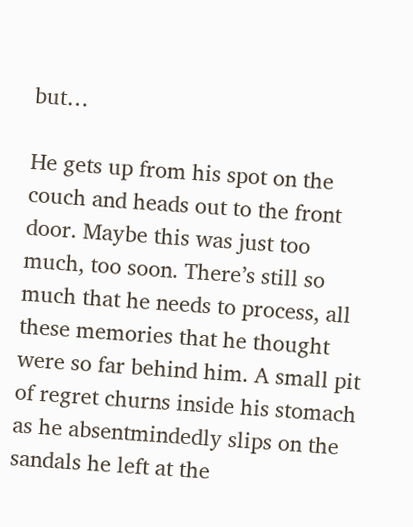but…

He gets up from his spot on the couch and heads out to the front door. Maybe this was just too much, too soon. There’s still so much that he needs to process, all these memories that he thought were so far behind him. A small pit of regret churns inside his stomach as he absentmindedly slips on the sandals he left at the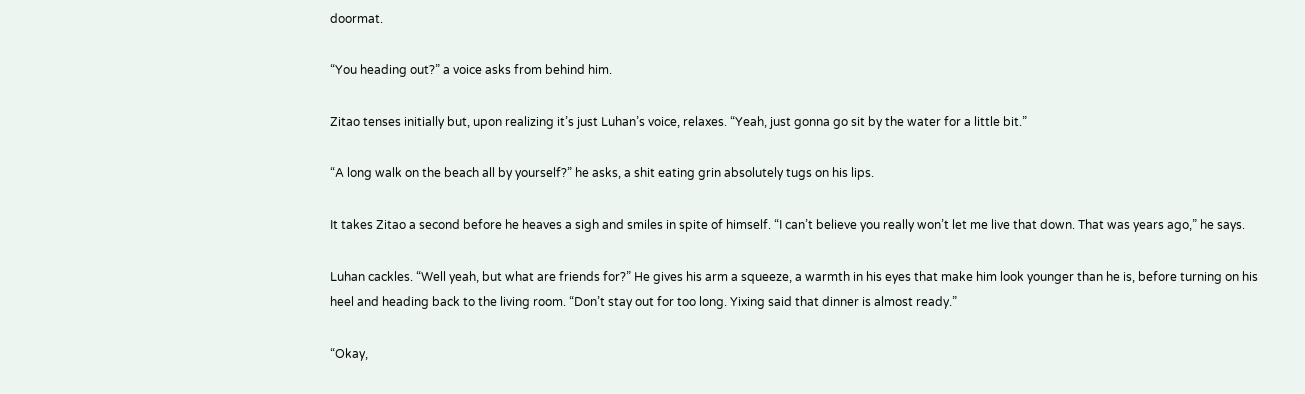doormat.

“You heading out?” a voice asks from behind him.

Zitao tenses initially but, upon realizing it’s just Luhan’s voice, relaxes. “Yeah, just gonna go sit by the water for a little bit.”

“A long walk on the beach all by yourself?” he asks, a shit eating grin absolutely tugs on his lips.

It takes Zitao a second before he heaves a sigh and smiles in spite of himself. “I can’t believe you really won’t let me live that down. That was years ago,” he says.

Luhan cackles. “Well yeah, but what are friends for?” He gives his arm a squeeze, a warmth in his eyes that make him look younger than he is, before turning on his heel and heading back to the living room. “Don’t stay out for too long. Yixing said that dinner is almost ready.”

“Okay,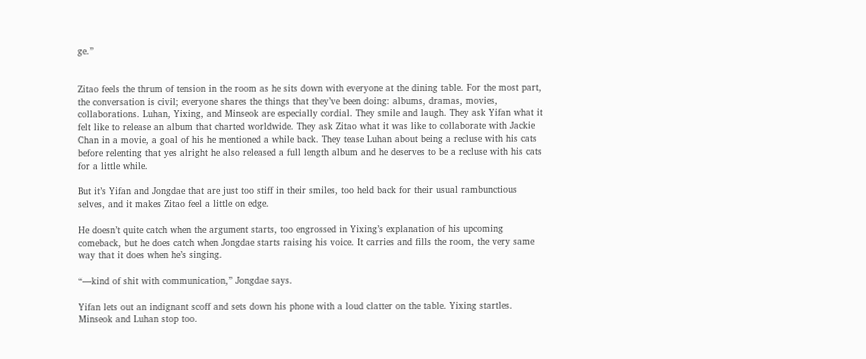ge.”


Zitao feels the thrum of tension in the room as he sits down with everyone at the dining table. For the most part, the conversation is civil; everyone shares the things that they’ve been doing: albums, dramas, movies, collaborations. Luhan, Yixing, and Minseok are especially cordial. They smile and laugh. They ask Yifan what it felt like to release an album that charted worldwide. They ask Zitao what it was like to collaborate with Jackie Chan in a movie, a goal of his he mentioned a while back. They tease Luhan about being a recluse with his cats before relenting that yes alright he also released a full length album and he deserves to be a recluse with his cats for a little while.

But it’s Yifan and Jongdae that are just too stiff in their smiles, too held back for their usual rambunctious selves, and it makes Zitao feel a little on edge.

He doesn’t quite catch when the argument starts, too engrossed in Yixing’s explanation of his upcoming comeback, but he does catch when Jongdae starts raising his voice. It carries and fills the room, the very same way that it does when he’s singing.

“—kind of shit with communication,” Jongdae says.

Yifan lets out an indignant scoff and sets down his phone with a loud clatter on the table. Yixing startles. Minseok and Luhan stop too.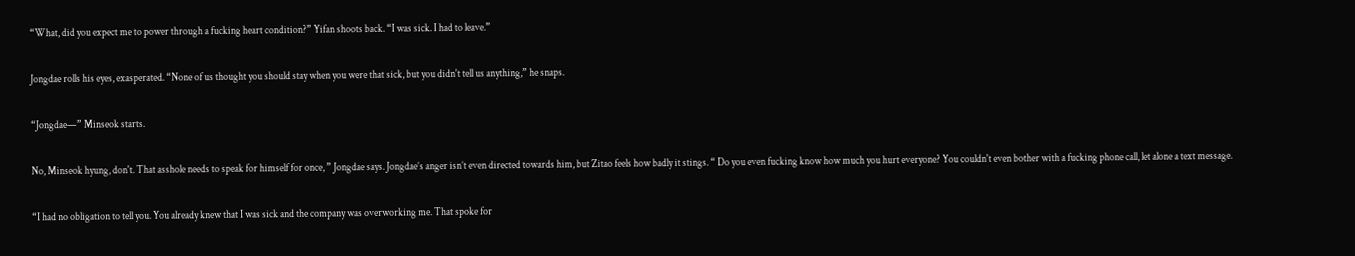“What, did you expect me to power through a fucking heart condition?” Yifan shoots back. “I was sick. I had to leave.”

Jongdae rolls his eyes, exasperated. “None of us thought you should stay when you were that sick, but you didn't tell us anything,” he snaps.

“Jongdae—” Minseok starts.

No, Minseok hyung, don't. That asshole needs to speak for himself for once, ” Jongdae says. Jongdae’s anger isn’t even directed towards him, but Zitao feels how badly it stings. “ Do you even fucking know how much you hurt everyone? You couldn't even bother with a fucking phone call, let alone a text message.

“I had no obligation to tell you. You already knew that I was sick and the company was overworking me. That spoke for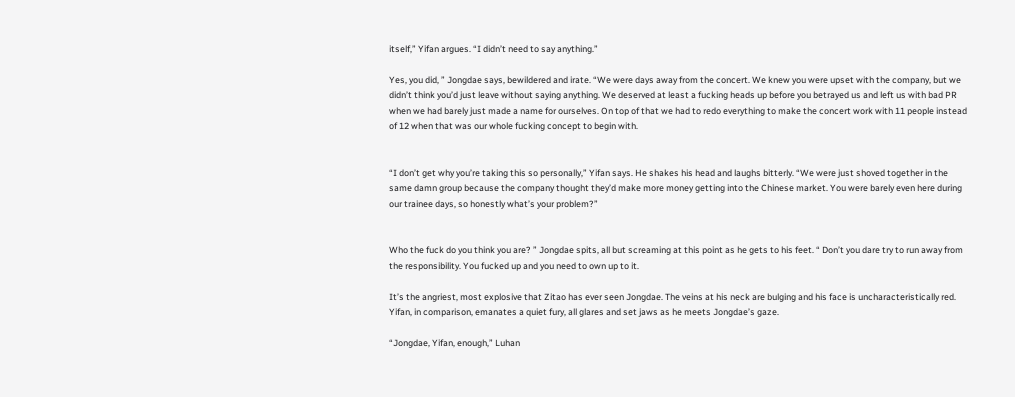itself,” Yifan argues. “I didn’t need to say anything.”

Yes, you did, ” Jongdae says, bewildered and irate. “We were days away from the concert. We knew you were upset with the company, but we didn’t think you’d just leave without saying anything. We deserved at least a fucking heads up before you betrayed us and left us with bad PR when we had barely just made a name for ourselves. On top of that we had to redo everything to make the concert work with 11 people instead of 12 when that was our whole fucking concept to begin with.


“I don’t get why you’re taking this so personally,” Yifan says. He shakes his head and laughs bitterly. “We were just shoved together in the same damn group because the company thought they’d make more money getting into the Chinese market. You were barely even here during our trainee days, so honestly what’s your problem?”


Who the fuck do you think you are? ” Jongdae spits, all but screaming at this point as he gets to his feet. “ Don’t you dare try to run away from the responsibility. You fucked up and you need to own up to it.

It’s the angriest, most explosive that Zitao has ever seen Jongdae. The veins at his neck are bulging and his face is uncharacteristically red. Yifan, in comparison, emanates a quiet fury, all glares and set jaws as he meets Jongdae’s gaze.

“Jongdae, Yifan, enough,” Luhan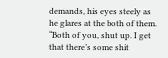demands, his eyes steely as he glares at the both of them. “Both of you, shut up. I get that there’s some shit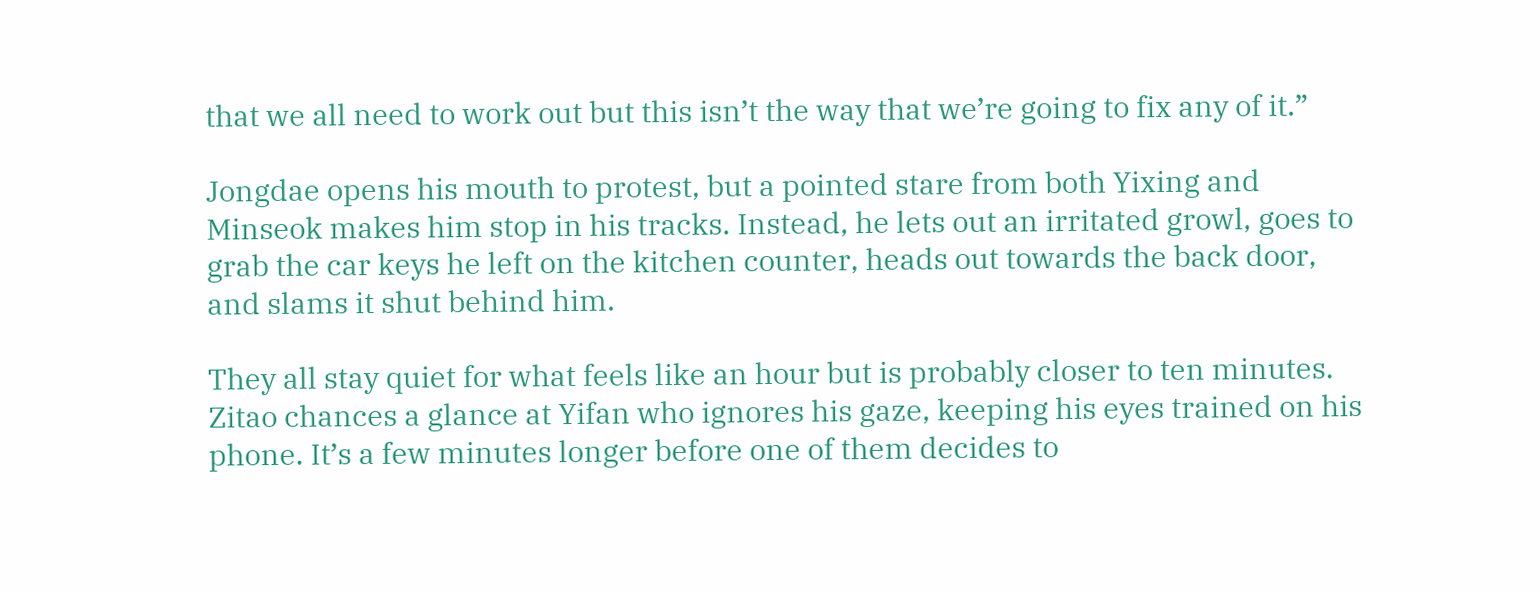that we all need to work out but this isn’t the way that we’re going to fix any of it.”

Jongdae opens his mouth to protest, but a pointed stare from both Yixing and Minseok makes him stop in his tracks. Instead, he lets out an irritated growl, goes to grab the car keys he left on the kitchen counter, heads out towards the back door, and slams it shut behind him.

They all stay quiet for what feels like an hour but is probably closer to ten minutes. Zitao chances a glance at Yifan who ignores his gaze, keeping his eyes trained on his phone. It’s a few minutes longer before one of them decides to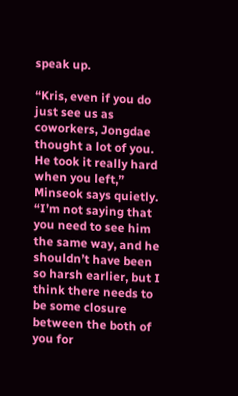speak up.

“Kris, even if you do just see us as coworkers, Jongdae thought a lot of you. He took it really hard when you left,” Minseok says quietly. “I’m not saying that you need to see him the same way, and he shouldn’t have been so harsh earlier, but I think there needs to be some closure between the both of you for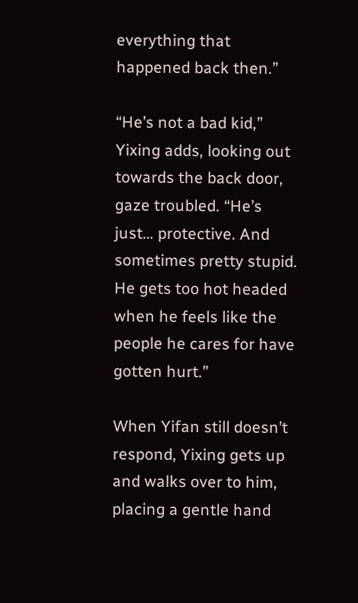everything that happened back then.”

“He’s not a bad kid,” Yixing adds, looking out towards the back door, gaze troubled. “He’s just… protective. And sometimes pretty stupid. He gets too hot headed when he feels like the people he cares for have gotten hurt.”

When Yifan still doesn’t respond, Yixing gets up and walks over to him, placing a gentle hand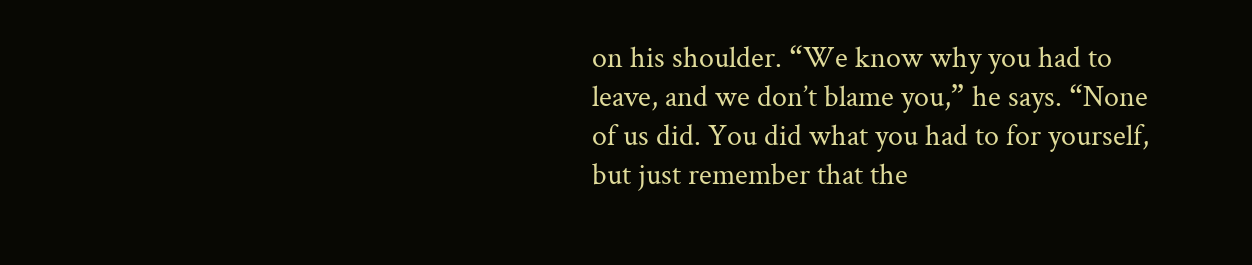on his shoulder. “We know why you had to leave, and we don’t blame you,” he says. “None of us did. You did what you had to for yourself, but just remember that the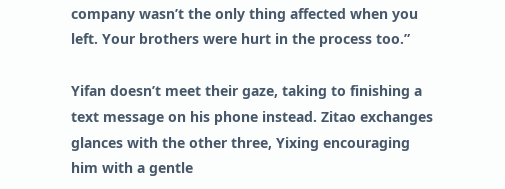company wasn’t the only thing affected when you left. Your brothers were hurt in the process too.”

Yifan doesn’t meet their gaze, taking to finishing a text message on his phone instead. Zitao exchanges glances with the other three, Yixing encouraging him with a gentle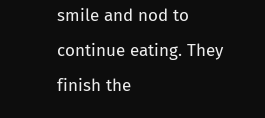smile and nod to continue eating. They finish the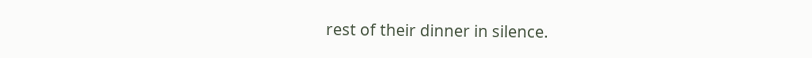rest of their dinner in silence.